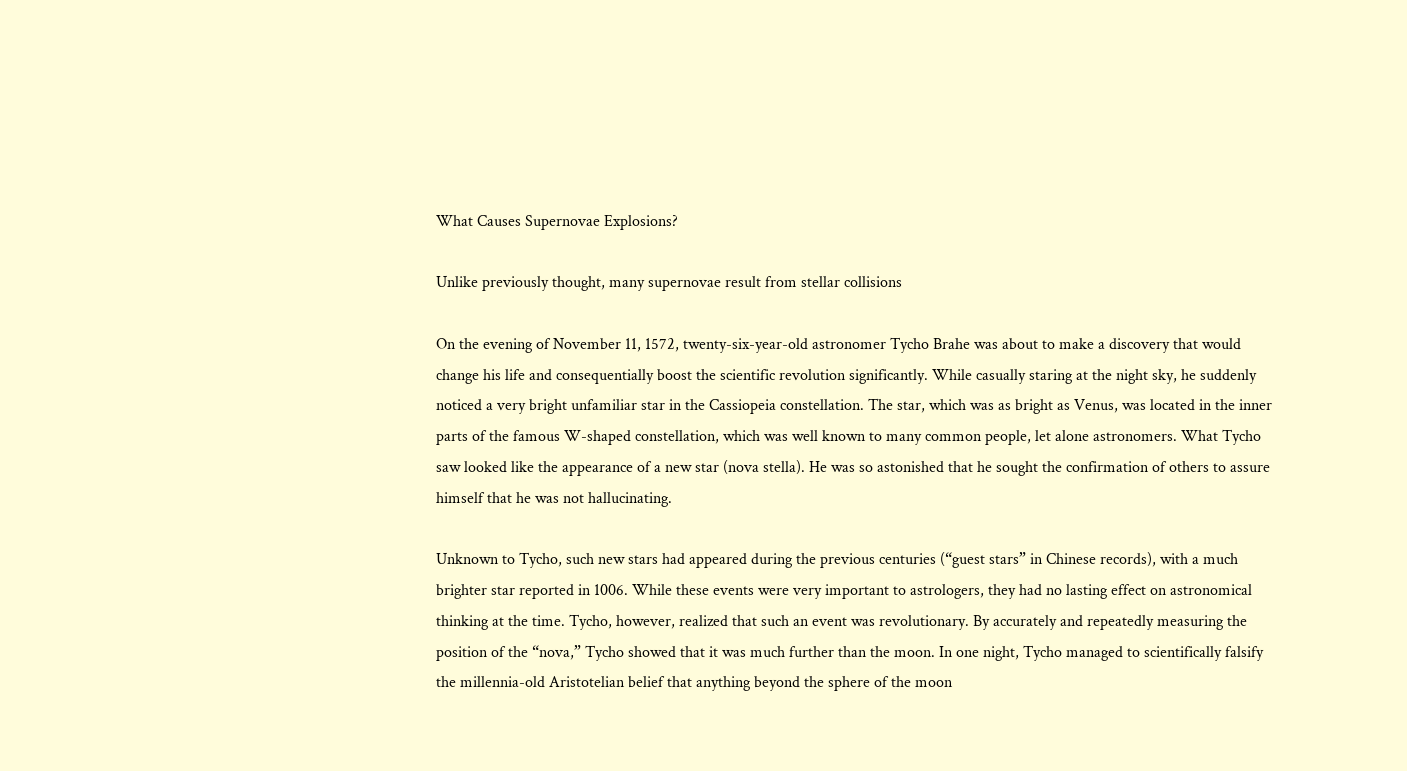What Causes Supernovae Explosions?

Unlike previously thought, many supernovae result from stellar collisions

On the evening of November 11, 1572, twenty-six-year-old astronomer Tycho Brahe was about to make a discovery that would change his life and consequentially boost the scientific revolution significantly. While casually staring at the night sky, he suddenly noticed a very bright unfamiliar star in the Cassiopeia constellation. The star, which was as bright as Venus, was located in the inner parts of the famous W-shaped constellation, which was well known to many common people, let alone astronomers. What Tycho saw looked like the appearance of a new star (nova stella). He was so astonished that he sought the confirmation of others to assure himself that he was not hallucinating.

Unknown to Tycho, such new stars had appeared during the previous centuries (“guest stars” in Chinese records), with a much brighter star reported in 1006. While these events were very important to astrologers, they had no lasting effect on astronomical thinking at the time. Tycho, however, realized that such an event was revolutionary. By accurately and repeatedly measuring the position of the “nova,” Tycho showed that it was much further than the moon. In one night, Tycho managed to scientifically falsify the millennia-old Aristotelian belief that anything beyond the sphere of the moon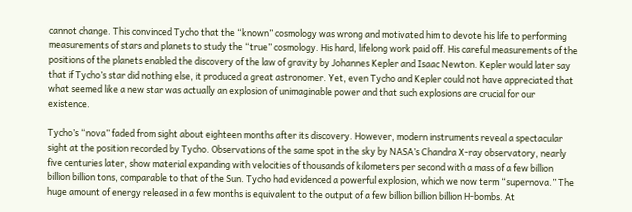cannot change. This convinced Tycho that the “known” cosmology was wrong and motivated him to devote his life to performing measurements of stars and planets to study the “true” cosmology. His hard, lifelong work paid off. His careful measurements of the positions of the planets enabled the discovery of the law of gravity by Johannes Kepler and Isaac Newton. Kepler would later say that if Tycho’s star did nothing else, it produced a great astronomer. Yet, even Tycho and Kepler could not have appreciated that what seemed like a new star was actually an explosion of unimaginable power and that such explosions are crucial for our existence.

Tycho’s “nova” faded from sight about eighteen months after its discovery. However, modern instruments reveal a spectacular sight at the position recorded by Tycho. Observations of the same spot in the sky by NASA’s Chandra X-ray observatory, nearly five centuries later, show material expanding with velocities of thousands of kilometers per second with a mass of a few billion billion billion tons, comparable to that of the Sun. Tycho had evidenced a powerful explosion, which we now term “supernova.” The huge amount of energy released in a few months is equivalent to the output of a few billion billion billion H-bombs. At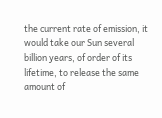the current rate of emission, it would take our Sun several billion years, of order of its lifetime, to release the same amount of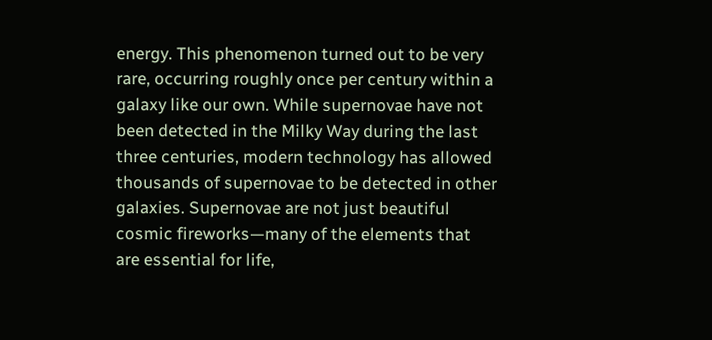energy. This phenomenon turned out to be very rare, occurring roughly once per century within a galaxy like our own. While supernovae have not been detected in the Milky Way during the last three centuries, modern technology has allowed thousands of supernovae to be detected in other galaxies. Supernovae are not just beautiful cosmic fireworks—many of the elements that are essential for life,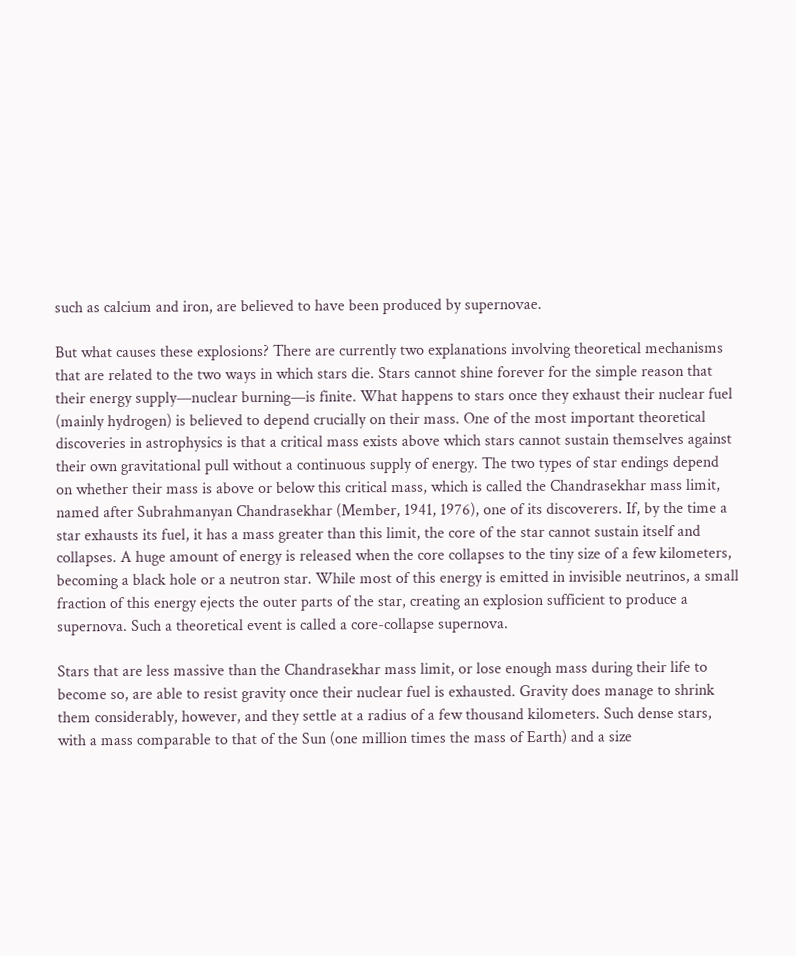such as calcium and iron, are believed to have been produced by supernovae.

But what causes these explosions? There are currently two explanations involving theoretical mechanisms that are related to the two ways in which stars die. Stars cannot shine forever for the simple reason that their energy supply—nuclear burning—is finite. What happens to stars once they exhaust their nuclear fuel (mainly hydrogen) is believed to depend crucially on their mass. One of the most important theoretical discoveries in astrophysics is that a critical mass exists above which stars cannot sustain themselves against their own gravitational pull without a continuous supply of energy. The two types of star endings depend on whether their mass is above or below this critical mass, which is called the Chandrasekhar mass limit, named after Subrahmanyan Chandrasekhar (Member, 1941, 1976), one of its discoverers. If, by the time a star exhausts its fuel, it has a mass greater than this limit, the core of the star cannot sustain itself and collapses. A huge amount of energy is released when the core collapses to the tiny size of a few kilometers, becoming a black hole or a neutron star. While most of this energy is emitted in invisible neutrinos, a small fraction of this energy ejects the outer parts of the star, creating an explosion sufficient to produce a supernova. Such a theoretical event is called a core-collapse supernova.

Stars that are less massive than the Chandrasekhar mass limit, or lose enough mass during their life to become so, are able to resist gravity once their nuclear fuel is exhausted. Gravity does manage to shrink them considerably, however, and they settle at a radius of a few thousand kilometers. Such dense stars, with a mass comparable to that of the Sun (one million times the mass of Earth) and a size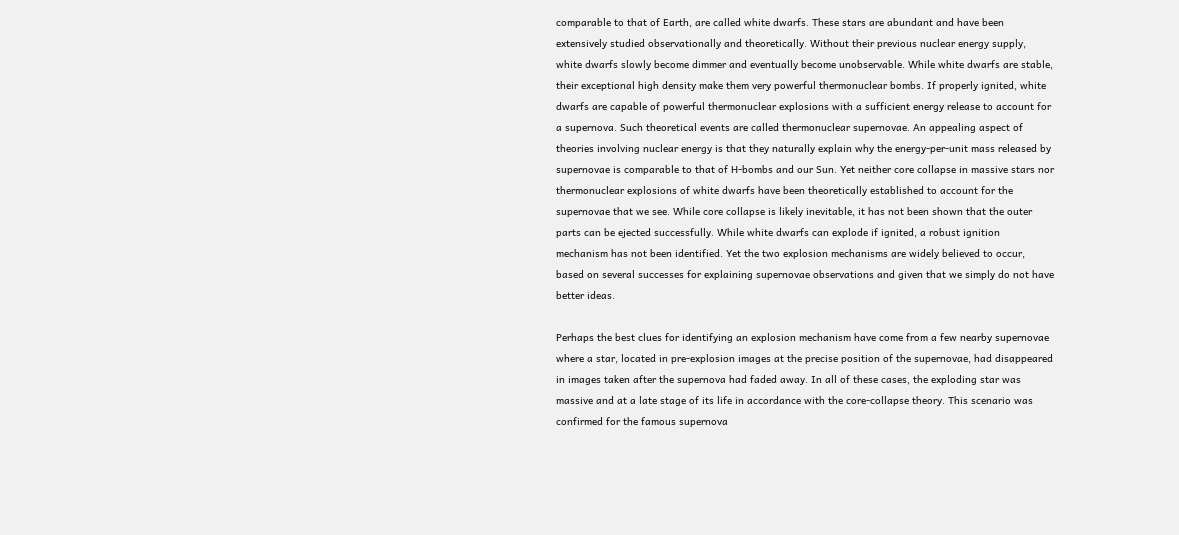comparable to that of Earth, are called white dwarfs. These stars are abundant and have been extensively studied observationally and theoretically. Without their previous nuclear energy supply, white dwarfs slowly become dimmer and eventually become unobservable. While white dwarfs are stable, their exceptional high density make them very powerful thermonuclear bombs. If properly ignited, white dwarfs are capable of powerful thermonuclear explosions with a sufficient energy release to account for a supernova. Such theoretical events are called thermonuclear supernovae. An appealing aspect of theories involving nuclear energy is that they naturally explain why the energy-per-unit mass released by supernovae is comparable to that of H-bombs and our Sun. Yet neither core collapse in massive stars nor thermonuclear explosions of white dwarfs have been theoretically established to account for the supernovae that we see. While core collapse is likely inevitable, it has not been shown that the outer parts can be ejected successfully. While white dwarfs can explode if ignited, a robust ignition mechanism has not been identified. Yet the two explosion mechanisms are widely believed to occur, based on several successes for explaining supernovae observations and given that we simply do not have better ideas.

Perhaps the best clues for identifying an explosion mechanism have come from a few nearby supernovae where a star, located in pre-explosion images at the precise position of the supernovae, had disappeared in images taken after the supernova had faded away. In all of these cases, the exploding star was massive and at a late stage of its life in accordance with the core-collapse theory. This scenario was confirmed for the famous supernova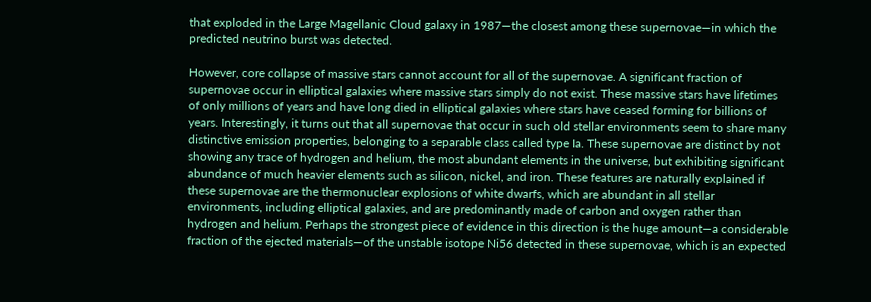that exploded in the Large Magellanic Cloud galaxy in 1987—the closest among these supernovae—in which the predicted neutrino burst was detected.

However, core collapse of massive stars cannot account for all of the supernovae. A significant fraction of supernovae occur in elliptical galaxies where massive stars simply do not exist. These massive stars have lifetimes of only millions of years and have long died in elliptical galaxies where stars have ceased forming for billions of years. Interestingly, it turns out that all supernovae that occur in such old stellar environments seem to share many distinctive emission properties, belonging to a separable class called type Ia. These supernovae are distinct by not showing any trace of hydrogen and helium, the most abundant elements in the universe, but exhibiting significant abundance of much heavier elements such as silicon, nickel, and iron. These features are naturally explained if these supernovae are the thermonuclear explosions of white dwarfs, which are abundant in all stellar environments, including elliptical galaxies, and are predominantly made of carbon and oxygen rather than hydrogen and helium. Perhaps the strongest piece of evidence in this direction is the huge amount—a considerable fraction of the ejected materials—of the unstable isotope Ni56 detected in these supernovae, which is an expected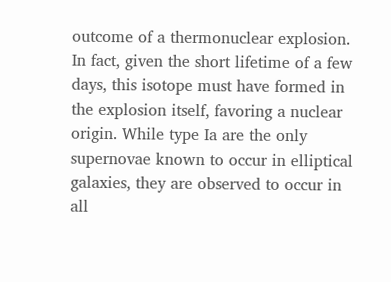outcome of a thermonuclear explosion. In fact, given the short lifetime of a few days, this isotope must have formed in the explosion itself, favoring a nuclear origin. While type Ia are the only supernovae known to occur in elliptical galaxies, they are observed to occur in all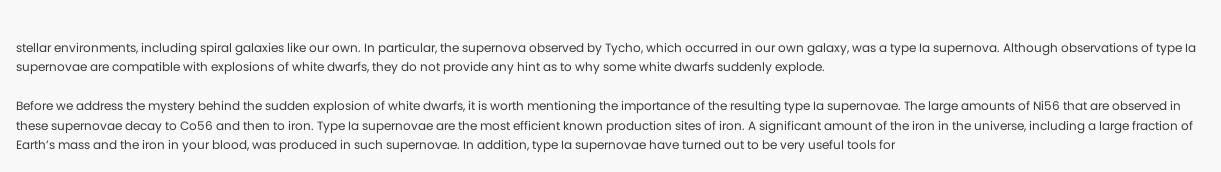stellar environments, including spiral galaxies like our own. In particular, the supernova observed by Tycho, which occurred in our own galaxy, was a type Ia supernova. Although observations of type Ia supernovae are compatible with explosions of white dwarfs, they do not provide any hint as to why some white dwarfs suddenly explode.

Before we address the mystery behind the sudden explosion of white dwarfs, it is worth mentioning the importance of the resulting type Ia supernovae. The large amounts of Ni56 that are observed in these supernovae decay to Co56 and then to iron. Type Ia supernovae are the most efficient known production sites of iron. A significant amount of the iron in the universe, including a large fraction of Earth’s mass and the iron in your blood, was produced in such supernovae. In addition, type Ia supernovae have turned out to be very useful tools for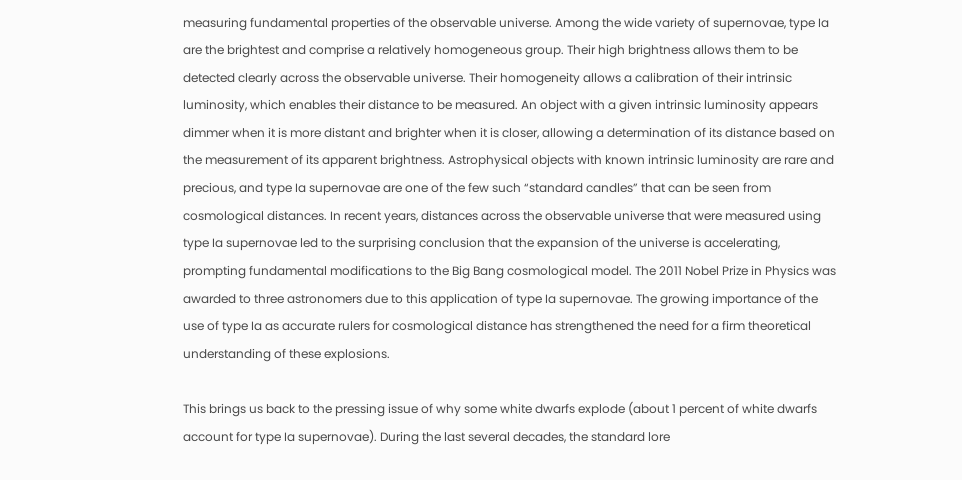measuring fundamental properties of the observable universe. Among the wide variety of supernovae, type Ia are the brightest and comprise a relatively homogeneous group. Their high brightness allows them to be detected clearly across the observable universe. Their homogeneity allows a calibration of their intrinsic luminosity, which enables their distance to be measured. An object with a given intrinsic luminosity appears dimmer when it is more distant and brighter when it is closer, allowing a determination of its distance based on the measurement of its apparent brightness. Astrophysical objects with known intrinsic luminosity are rare and precious, and type Ia supernovae are one of the few such “standard candles” that can be seen from cosmological distances. In recent years, distances across the observable universe that were measured using type Ia supernovae led to the surprising conclusion that the expansion of the universe is accelerating, prompting fundamental modifications to the Big Bang cosmological model. The 2011 Nobel Prize in Physics was awarded to three astronomers due to this application of type Ia supernovae. The growing importance of the use of type Ia as accurate rulers for cosmological distance has strengthened the need for a firm theoretical understanding of these explosions.

This brings us back to the pressing issue of why some white dwarfs explode (about 1 percent of white dwarfs account for type Ia supernovae). During the last several decades, the standard lore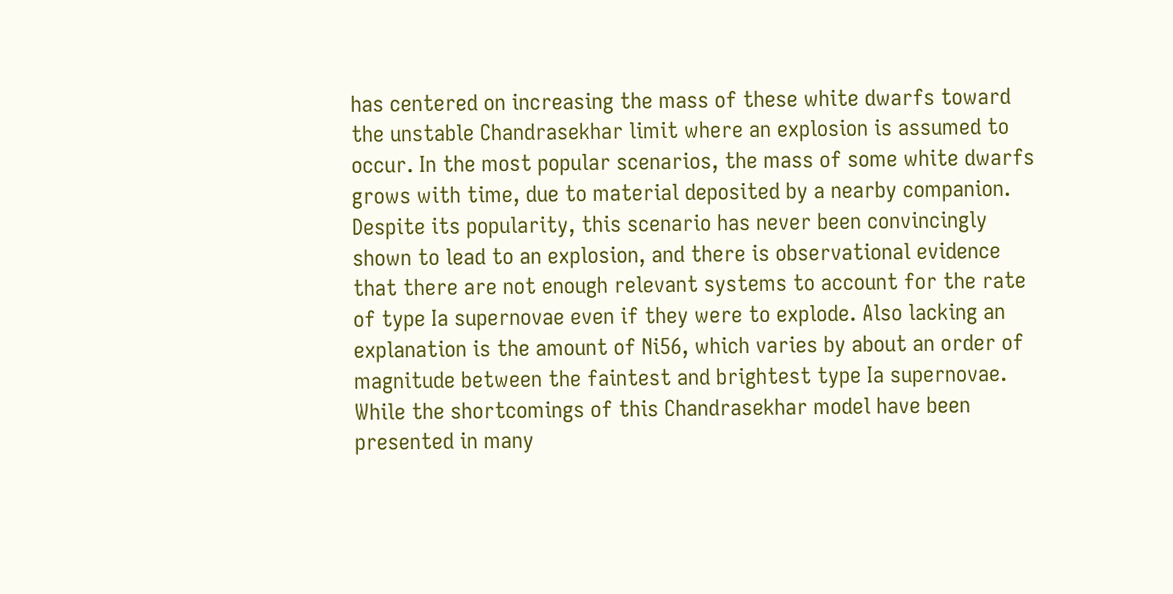has centered on increasing the mass of these white dwarfs toward the unstable Chandrasekhar limit where an explosion is assumed to occur. In the most popular scenarios, the mass of some white dwarfs grows with time, due to material deposited by a nearby companion. Despite its popularity, this scenario has never been convincingly shown to lead to an explosion, and there is observational evidence that there are not enough relevant systems to account for the rate of type Ia supernovae even if they were to explode. Also lacking an explanation is the amount of Ni56, which varies by about an order of magnitude between the faintest and brightest type Ia supernovae. While the shortcomings of this Chandrasekhar model have been presented in many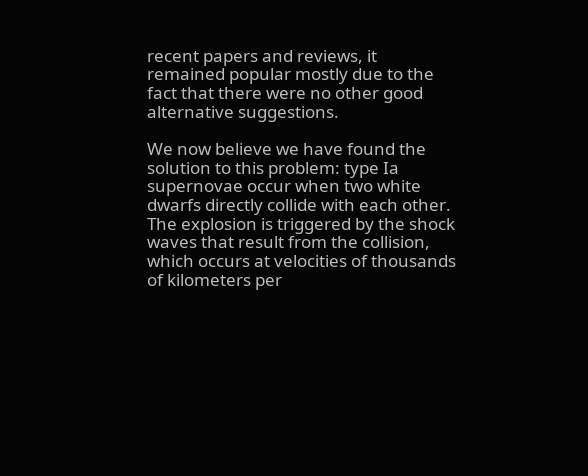recent papers and reviews, it remained popular mostly due to the fact that there were no other good alternative suggestions.

We now believe we have found the solution to this problem: type Ia supernovae occur when two white dwarfs directly collide with each other. The explosion is triggered by the shock waves that result from the collision, which occurs at velocities of thousands of kilometers per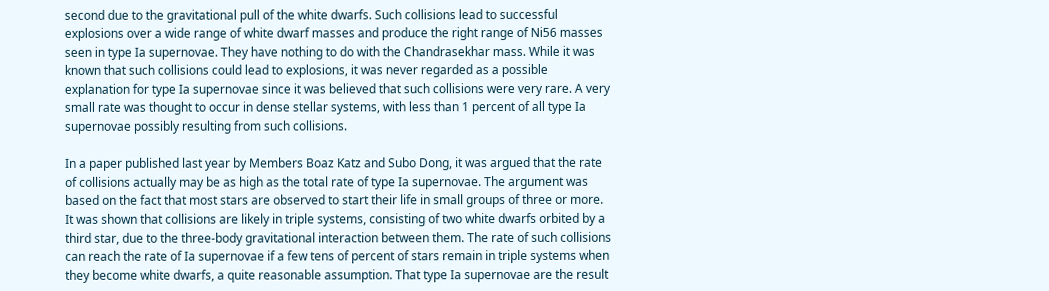second due to the gravitational pull of the white dwarfs. Such collisions lead to successful explosions over a wide range of white dwarf masses and produce the right range of Ni56 masses seen in type Ia supernovae. They have nothing to do with the Chandrasekhar mass. While it was known that such collisions could lead to explosions, it was never regarded as a possible explanation for type Ia supernovae since it was believed that such collisions were very rare. A very small rate was thought to occur in dense stellar systems, with less than 1 percent of all type Ia supernovae possibly resulting from such collisions.

In a paper published last year by Members Boaz Katz and Subo Dong, it was argued that the rate of collisions actually may be as high as the total rate of type Ia supernovae. The argument was based on the fact that most stars are observed to start their life in small groups of three or more. It was shown that collisions are likely in triple systems, consisting of two white dwarfs orbited by a third star, due to the three-body gravitational interaction between them. The rate of such collisions can reach the rate of Ia supernovae if a few tens of percent of stars remain in triple systems when they become white dwarfs, a quite reasonable assumption. That type Ia supernovae are the result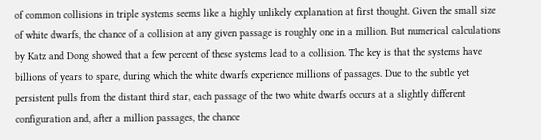of common collisions in triple systems seems like a highly unlikely explanation at first thought. Given the small size of white dwarfs, the chance of a collision at any given passage is roughly one in a million. But numerical calculations by Katz and Dong showed that a few percent of these systems lead to a collision. The key is that the systems have billions of years to spare, during which the white dwarfs experience millions of passages. Due to the subtle yet persistent pulls from the distant third star, each passage of the two white dwarfs occurs at a slightly different configuration and, after a million passages, the chance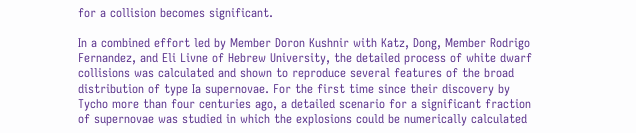for a collision becomes significant.

In a combined effort led by Member Doron Kushnir with Katz, Dong, Member Rodrigo Fernandez, and Eli Livne of Hebrew University, the detailed process of white dwarf collisions was calculated and shown to reproduce several features of the broad distribution of type Ia supernovae. For the first time since their discovery by Tycho more than four centuries ago, a detailed scenario for a significant fraction of supernovae was studied in which the explosions could be numerically calculated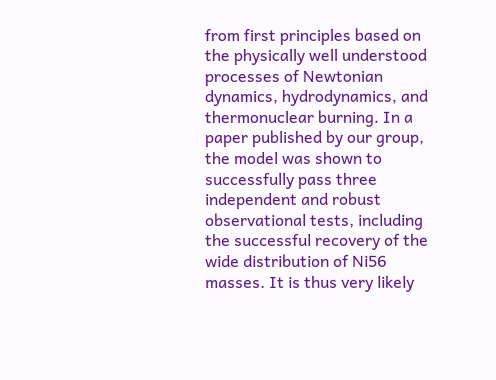from first principles based on the physically well understood processes of Newtonian dynamics, hydrodynamics, and thermonuclear burning. In a paper published by our group, the model was shown to successfully pass three independent and robust observational tests, including the successful recovery of the wide distribution of Ni56 masses. It is thus very likely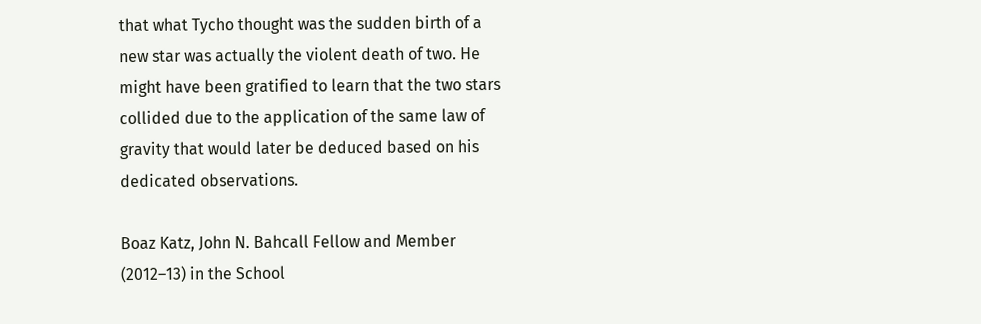that what Tycho thought was the sudden birth of a new star was actually the violent death of two. He might have been gratified to learn that the two stars collided due to the application of the same law of gravity that would later be deduced based on his dedicated observations.

Boaz Katz, John N. Bahcall Fellow and Member (2012–13) in the School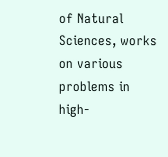of Natural Sciences, works on various problems in high-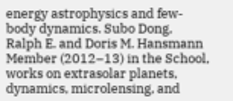energy astrophysics and few-body dynamics. Subo Dong, Ralph E. and Doris M. Hansmann Member (2012–13) in the School, works on extrasolar planets, dynamics, microlensing, and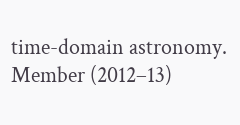time-domain astronomy. Member (2012–13)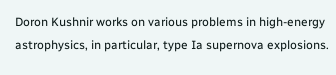Doron Kushnir works on various problems in high-energy astrophysics, in particular, type Ia supernova explosions.